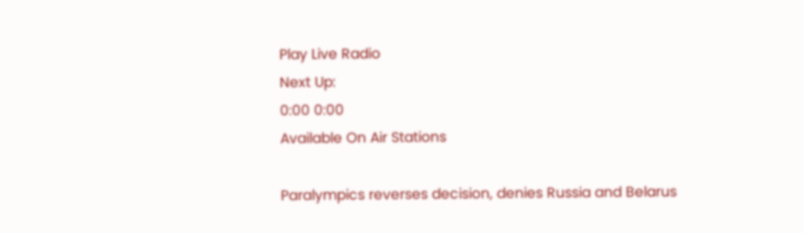Play Live Radio
Next Up:
0:00 0:00
Available On Air Stations

Paralympics reverses decision, denies Russia and Belarus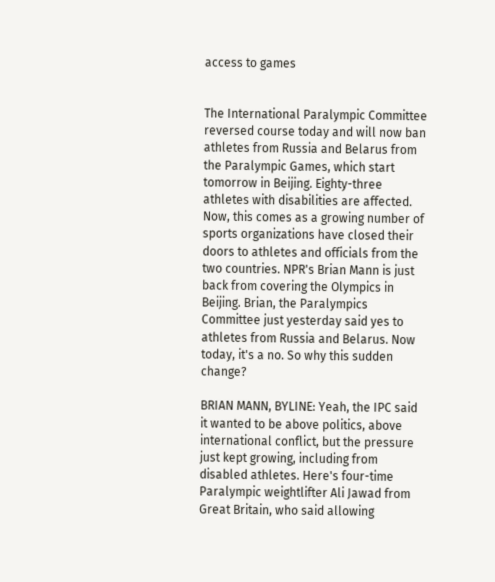access to games


The International Paralympic Committee reversed course today and will now ban athletes from Russia and Belarus from the Paralympic Games, which start tomorrow in Beijing. Eighty-three athletes with disabilities are affected. Now, this comes as a growing number of sports organizations have closed their doors to athletes and officials from the two countries. NPR's Brian Mann is just back from covering the Olympics in Beijing. Brian, the Paralympics Committee just yesterday said yes to athletes from Russia and Belarus. Now today, it's a no. So why this sudden change?

BRIAN MANN, BYLINE: Yeah, the IPC said it wanted to be above politics, above international conflict, but the pressure just kept growing, including from disabled athletes. Here's four-time Paralympic weightlifter Ali Jawad from Great Britain, who said allowing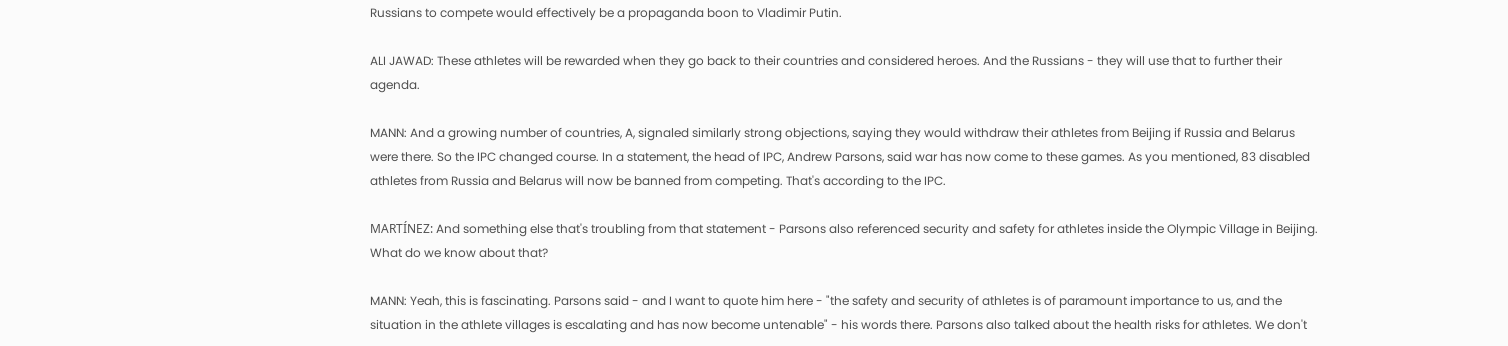Russians to compete would effectively be a propaganda boon to Vladimir Putin.

ALI JAWAD: These athletes will be rewarded when they go back to their countries and considered heroes. And the Russians - they will use that to further their agenda.

MANN: And a growing number of countries, A, signaled similarly strong objections, saying they would withdraw their athletes from Beijing if Russia and Belarus were there. So the IPC changed course. In a statement, the head of IPC, Andrew Parsons, said war has now come to these games. As you mentioned, 83 disabled athletes from Russia and Belarus will now be banned from competing. That's according to the IPC.

MARTÍNEZ: And something else that's troubling from that statement - Parsons also referenced security and safety for athletes inside the Olympic Village in Beijing. What do we know about that?

MANN: Yeah, this is fascinating. Parsons said - and I want to quote him here - "the safety and security of athletes is of paramount importance to us, and the situation in the athlete villages is escalating and has now become untenable" - his words there. Parsons also talked about the health risks for athletes. We don't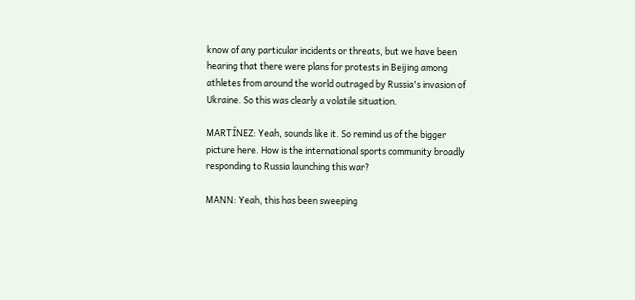know of any particular incidents or threats, but we have been hearing that there were plans for protests in Beijing among athletes from around the world outraged by Russia's invasion of Ukraine. So this was clearly a volatile situation.

MARTÍNEZ: Yeah, sounds like it. So remind us of the bigger picture here. How is the international sports community broadly responding to Russia launching this war?

MANN: Yeah, this has been sweeping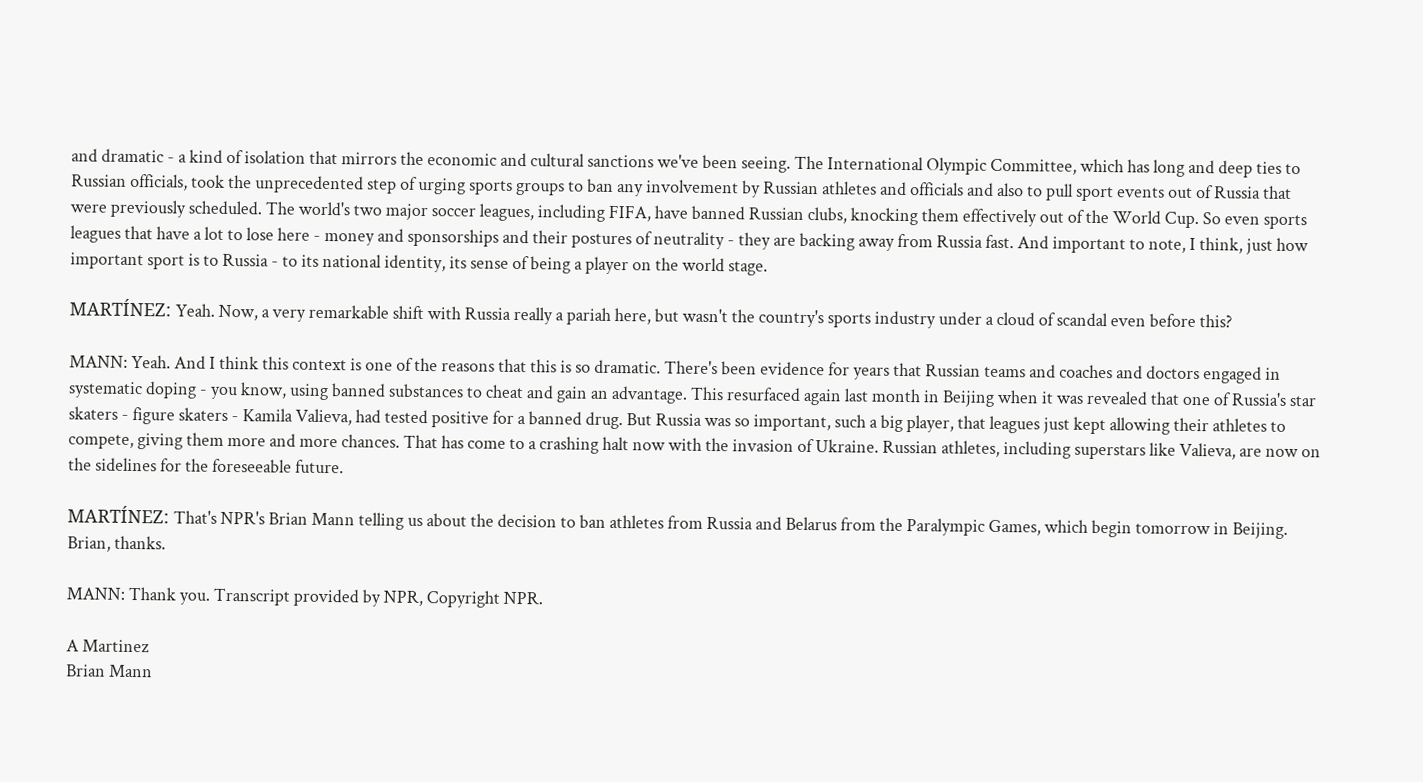and dramatic - a kind of isolation that mirrors the economic and cultural sanctions we've been seeing. The International Olympic Committee, which has long and deep ties to Russian officials, took the unprecedented step of urging sports groups to ban any involvement by Russian athletes and officials and also to pull sport events out of Russia that were previously scheduled. The world's two major soccer leagues, including FIFA, have banned Russian clubs, knocking them effectively out of the World Cup. So even sports leagues that have a lot to lose here - money and sponsorships and their postures of neutrality - they are backing away from Russia fast. And important to note, I think, just how important sport is to Russia - to its national identity, its sense of being a player on the world stage.

MARTÍNEZ: Yeah. Now, a very remarkable shift with Russia really a pariah here, but wasn't the country's sports industry under a cloud of scandal even before this?

MANN: Yeah. And I think this context is one of the reasons that this is so dramatic. There's been evidence for years that Russian teams and coaches and doctors engaged in systematic doping - you know, using banned substances to cheat and gain an advantage. This resurfaced again last month in Beijing when it was revealed that one of Russia's star skaters - figure skaters - Kamila Valieva, had tested positive for a banned drug. But Russia was so important, such a big player, that leagues just kept allowing their athletes to compete, giving them more and more chances. That has come to a crashing halt now with the invasion of Ukraine. Russian athletes, including superstars like Valieva, are now on the sidelines for the foreseeable future.

MARTÍNEZ: That's NPR's Brian Mann telling us about the decision to ban athletes from Russia and Belarus from the Paralympic Games, which begin tomorrow in Beijing. Brian, thanks.

MANN: Thank you. Transcript provided by NPR, Copyright NPR.

A Martinez
Brian Mann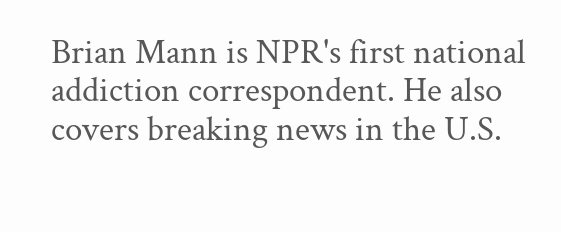Brian Mann is NPR's first national addiction correspondent. He also covers breaking news in the U.S.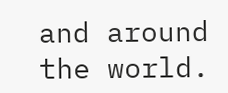and around the world.